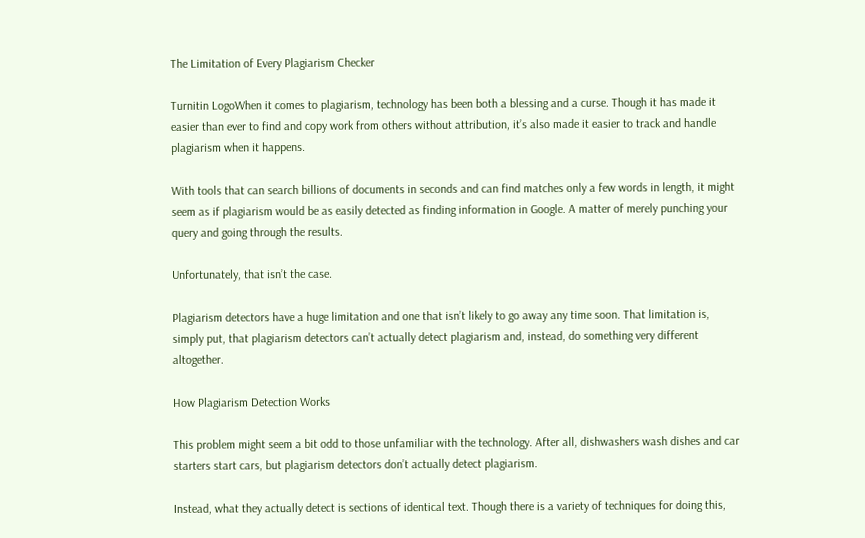The Limitation of Every Plagiarism Checker

Turnitin LogoWhen it comes to plagiarism, technology has been both a blessing and a curse. Though it has made it easier than ever to find and copy work from others without attribution, it’s also made it easier to track and handle plagiarism when it happens.

With tools that can search billions of documents in seconds and can find matches only a few words in length, it might seem as if plagiarism would be as easily detected as finding information in Google. A matter of merely punching your query and going through the results.

Unfortunately, that isn’t the case.

Plagiarism detectors have a huge limitation and one that isn’t likely to go away any time soon. That limitation is, simply put, that plagiarism detectors can’t actually detect plagiarism and, instead, do something very different altogether.

How Plagiarism Detection Works

This problem might seem a bit odd to those unfamiliar with the technology. After all, dishwashers wash dishes and car starters start cars, but plagiarism detectors don’t actually detect plagiarism.

Instead, what they actually detect is sections of identical text. Though there is a variety of techniques for doing this,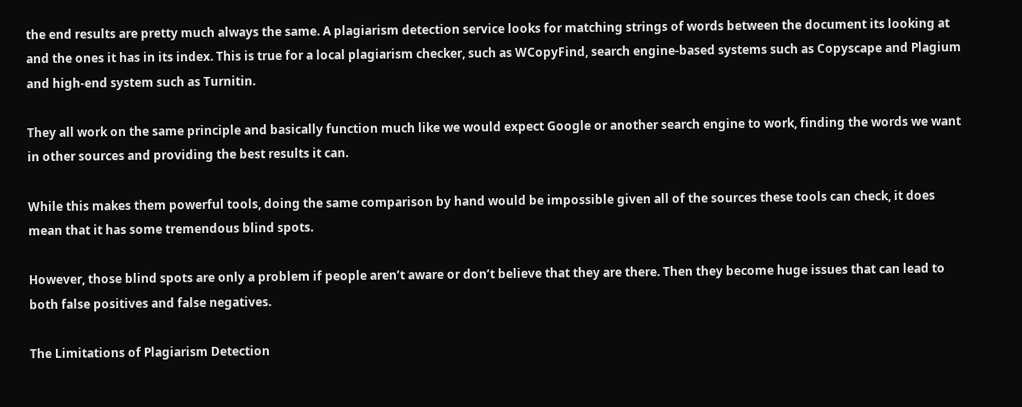the end results are pretty much always the same. A plagiarism detection service looks for matching strings of words between the document its looking at and the ones it has in its index. This is true for a local plagiarism checker, such as WCopyFind, search engine-based systems such as Copyscape and Plagium and high-end system such as Turnitin.

They all work on the same principle and basically function much like we would expect Google or another search engine to work, finding the words we want in other sources and providing the best results it can.

While this makes them powerful tools, doing the same comparison by hand would be impossible given all of the sources these tools can check, it does mean that it has some tremendous blind spots.

However, those blind spots are only a problem if people aren’t aware or don’t believe that they are there. Then they become huge issues that can lead to both false positives and false negatives.

The Limitations of Plagiarism Detection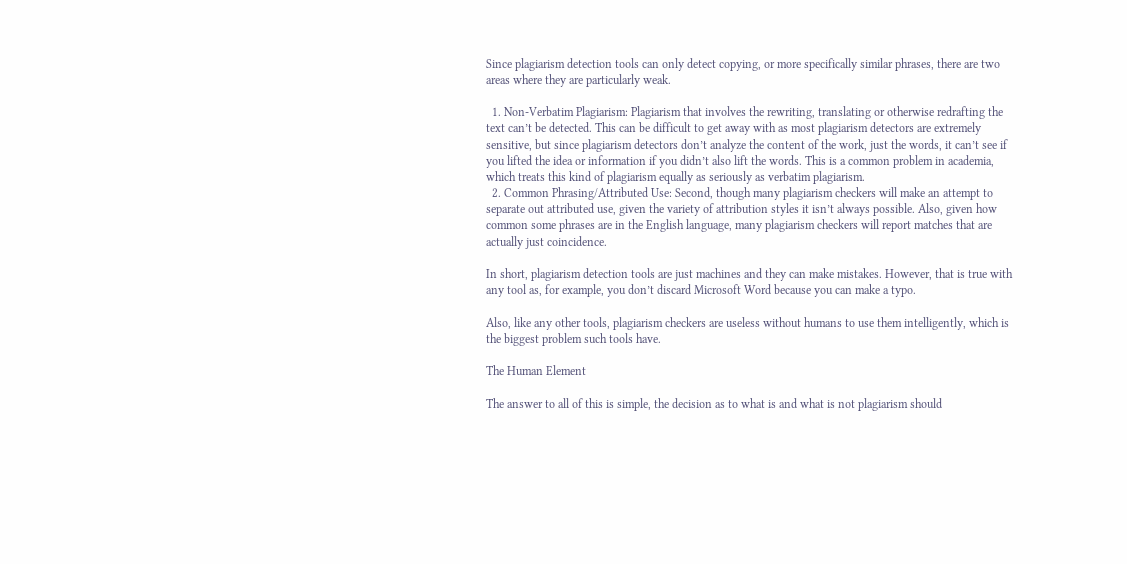Since plagiarism detection tools can only detect copying, or more specifically similar phrases, there are two areas where they are particularly weak.

  1. Non-Verbatim Plagiarism: Plagiarism that involves the rewriting, translating or otherwise redrafting the text can’t be detected. This can be difficult to get away with as most plagiarism detectors are extremely sensitive, but since plagiarism detectors don’t analyze the content of the work, just the words, it can’t see if you lifted the idea or information if you didn’t also lift the words. This is a common problem in academia, which treats this kind of plagiarism equally as seriously as verbatim plagiarism.
  2. Common Phrasing/Attributed Use: Second, though many plagiarism checkers will make an attempt to separate out attributed use, given the variety of attribution styles it isn’t always possible. Also, given how common some phrases are in the English language, many plagiarism checkers will report matches that are actually just coincidence.

In short, plagiarism detection tools are just machines and they can make mistakes. However, that is true with any tool as, for example, you don’t discard Microsoft Word because you can make a typo.

Also, like any other tools, plagiarism checkers are useless without humans to use them intelligently, which is the biggest problem such tools have.

The Human Element

The answer to all of this is simple, the decision as to what is and what is not plagiarism should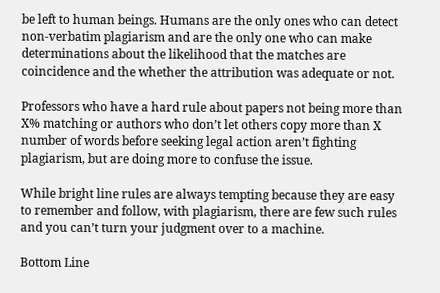be left to human beings. Humans are the only ones who can detect non-verbatim plagiarism and are the only one who can make determinations about the likelihood that the matches are coincidence and the whether the attribution was adequate or not.

Professors who have a hard rule about papers not being more than X% matching or authors who don’t let others copy more than X number of words before seeking legal action aren’t fighting plagiarism, but are doing more to confuse the issue.

While bright line rules are always tempting because they are easy to remember and follow, with plagiarism, there are few such rules and you can’t turn your judgment over to a machine.

Bottom Line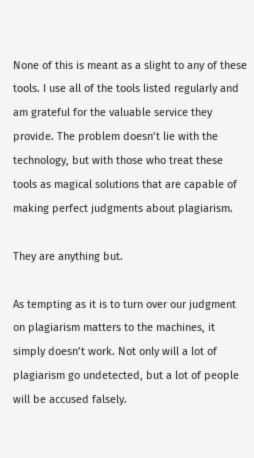None of this is meant as a slight to any of these tools. I use all of the tools listed regularly and am grateful for the valuable service they provide. The problem doesn’t lie with the technology, but with those who treat these tools as magical solutions that are capable of making perfect judgments about plagiarism.

They are anything but.

As tempting as it is to turn over our judgment on plagiarism matters to the machines, it simply doesn’t work. Not only will a lot of plagiarism go undetected, but a lot of people will be accused falsely.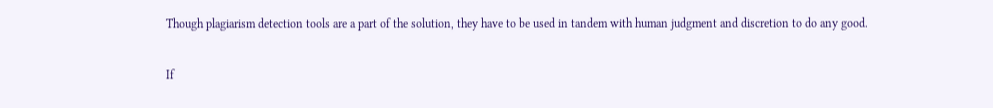Though plagiarism detection tools are a part of the solution, they have to be used in tandem with human judgment and discretion to do any good.

If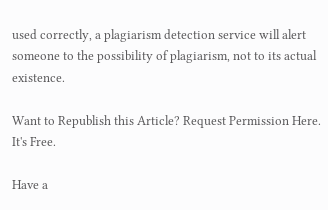used correctly, a plagiarism detection service will alert someone to the possibility of plagiarism, not to its actual existence.

Want to Republish this Article? Request Permission Here. It's Free.

Have a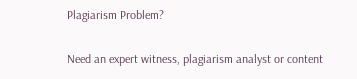Plagiarism Problem?

Need an expert witness, plagiarism analyst or content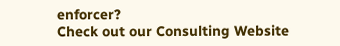enforcer?
Check out our Consulting Website